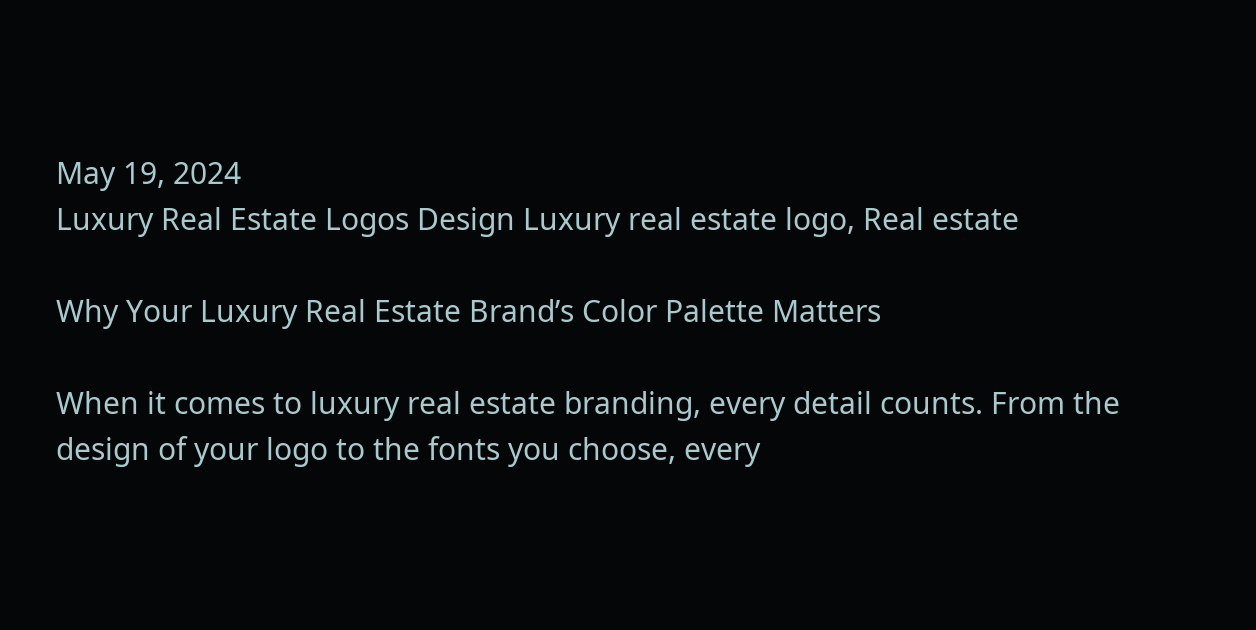May 19, 2024
Luxury Real Estate Logos Design Luxury real estate logo, Real estate

Why Your Luxury Real Estate Brand’s Color Palette Matters

When it comes to luxury real estate branding, every detail counts. From the design of your logo to the fonts you choose, every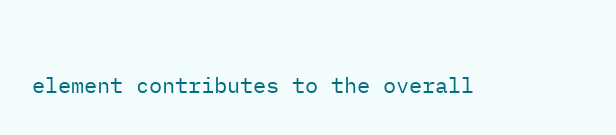element contributes to the overall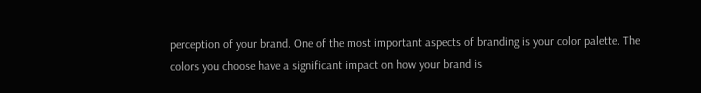perception of your brand. One of the most important aspects of branding is your color palette. The colors you choose have a significant impact on how your brand is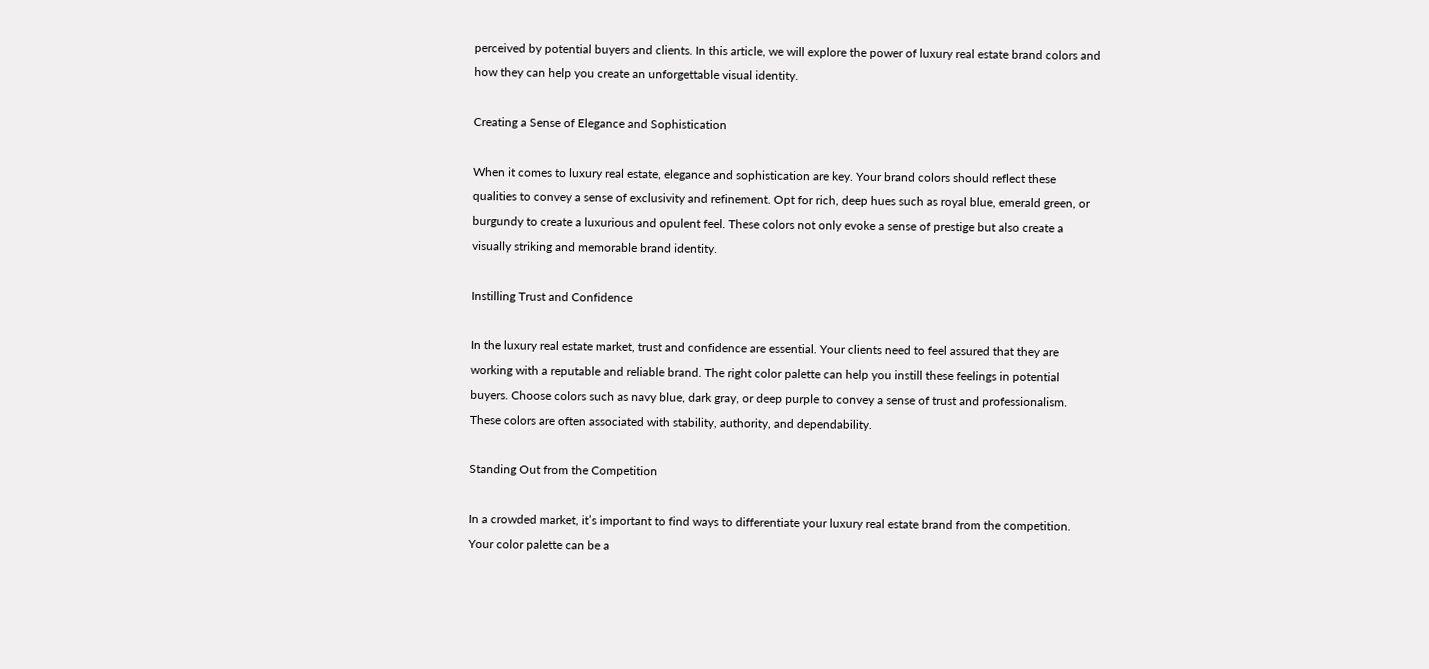perceived by potential buyers and clients. In this article, we will explore the power of luxury real estate brand colors and how they can help you create an unforgettable visual identity.

Creating a Sense of Elegance and Sophistication

When it comes to luxury real estate, elegance and sophistication are key. Your brand colors should reflect these qualities to convey a sense of exclusivity and refinement. Opt for rich, deep hues such as royal blue, emerald green, or burgundy to create a luxurious and opulent feel. These colors not only evoke a sense of prestige but also create a visually striking and memorable brand identity.

Instilling Trust and Confidence

In the luxury real estate market, trust and confidence are essential. Your clients need to feel assured that they are working with a reputable and reliable brand. The right color palette can help you instill these feelings in potential buyers. Choose colors such as navy blue, dark gray, or deep purple to convey a sense of trust and professionalism. These colors are often associated with stability, authority, and dependability.

Standing Out from the Competition

In a crowded market, it’s important to find ways to differentiate your luxury real estate brand from the competition. Your color palette can be a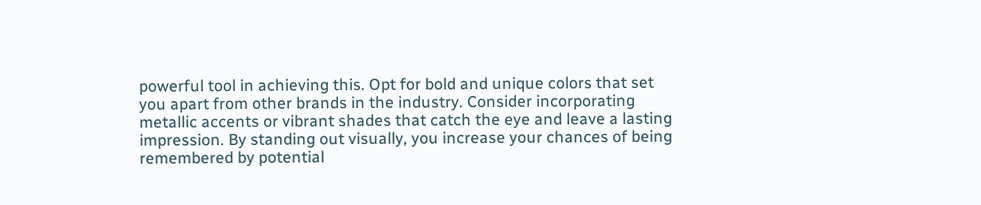powerful tool in achieving this. Opt for bold and unique colors that set you apart from other brands in the industry. Consider incorporating metallic accents or vibrant shades that catch the eye and leave a lasting impression. By standing out visually, you increase your chances of being remembered by potential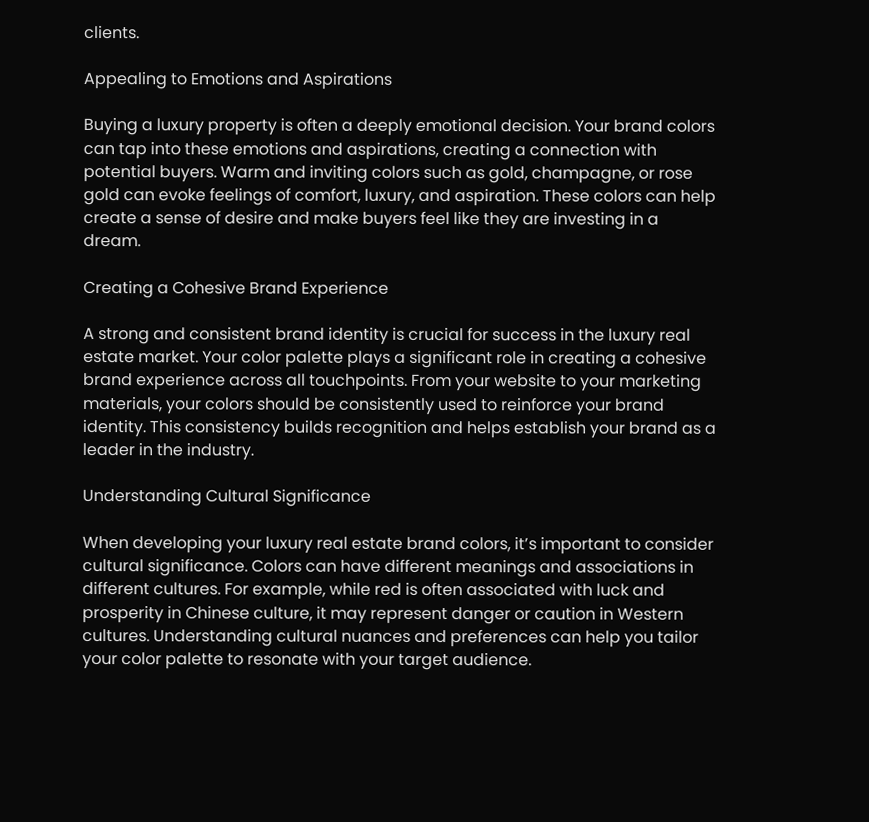clients.

Appealing to Emotions and Aspirations

Buying a luxury property is often a deeply emotional decision. Your brand colors can tap into these emotions and aspirations, creating a connection with potential buyers. Warm and inviting colors such as gold, champagne, or rose gold can evoke feelings of comfort, luxury, and aspiration. These colors can help create a sense of desire and make buyers feel like they are investing in a dream.

Creating a Cohesive Brand Experience

A strong and consistent brand identity is crucial for success in the luxury real estate market. Your color palette plays a significant role in creating a cohesive brand experience across all touchpoints. From your website to your marketing materials, your colors should be consistently used to reinforce your brand identity. This consistency builds recognition and helps establish your brand as a leader in the industry.

Understanding Cultural Significance

When developing your luxury real estate brand colors, it’s important to consider cultural significance. Colors can have different meanings and associations in different cultures. For example, while red is often associated with luck and prosperity in Chinese culture, it may represent danger or caution in Western cultures. Understanding cultural nuances and preferences can help you tailor your color palette to resonate with your target audience.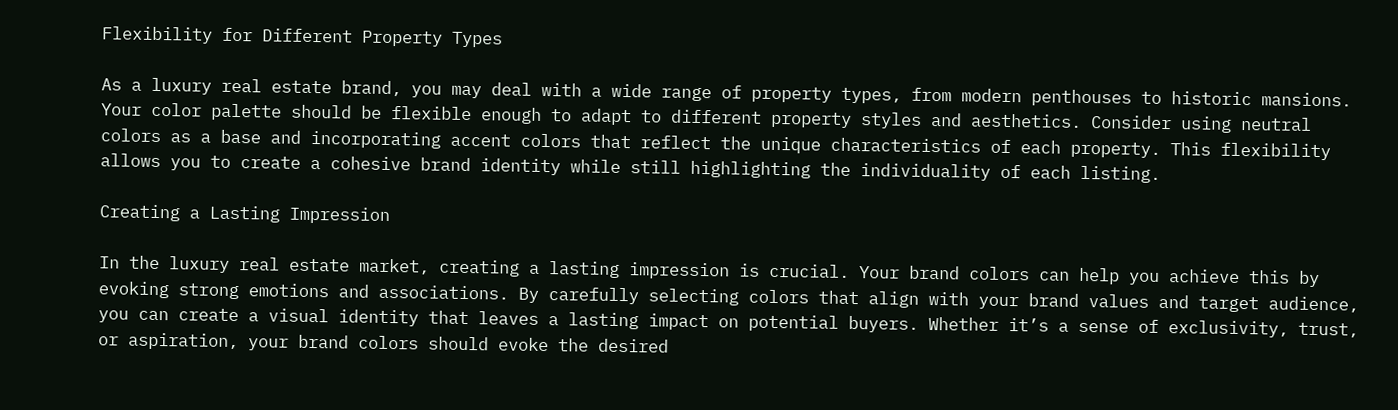Flexibility for Different Property Types

As a luxury real estate brand, you may deal with a wide range of property types, from modern penthouses to historic mansions. Your color palette should be flexible enough to adapt to different property styles and aesthetics. Consider using neutral colors as a base and incorporating accent colors that reflect the unique characteristics of each property. This flexibility allows you to create a cohesive brand identity while still highlighting the individuality of each listing.

Creating a Lasting Impression

In the luxury real estate market, creating a lasting impression is crucial. Your brand colors can help you achieve this by evoking strong emotions and associations. By carefully selecting colors that align with your brand values and target audience, you can create a visual identity that leaves a lasting impact on potential buyers. Whether it’s a sense of exclusivity, trust, or aspiration, your brand colors should evoke the desired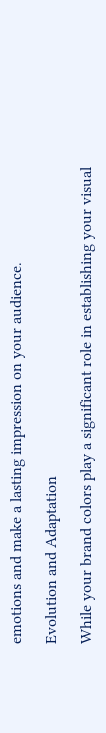emotions and make a lasting impression on your audience.

Evolution and Adaptation

While your brand colors play a significant role in establishing your visual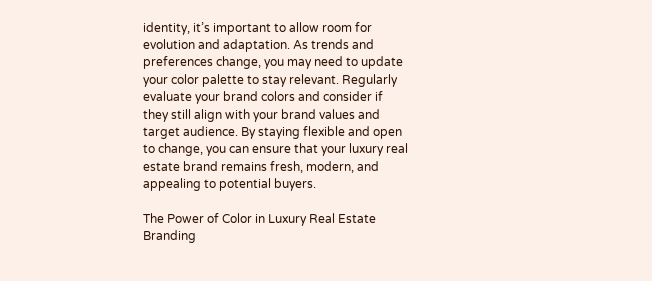identity, it’s important to allow room for evolution and adaptation. As trends and preferences change, you may need to update your color palette to stay relevant. Regularly evaluate your brand colors and consider if they still align with your brand values and target audience. By staying flexible and open to change, you can ensure that your luxury real estate brand remains fresh, modern, and appealing to potential buyers.

The Power of Color in Luxury Real Estate Branding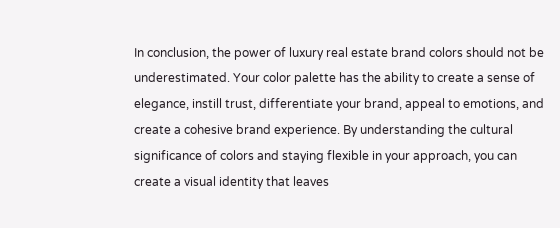In conclusion, the power of luxury real estate brand colors should not be underestimated. Your color palette has the ability to create a sense of elegance, instill trust, differentiate your brand, appeal to emotions, and create a cohesive brand experience. By understanding the cultural significance of colors and staying flexible in your approach, you can create a visual identity that leaves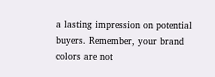a lasting impression on potential buyers. Remember, your brand colors are not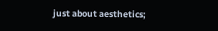just about aesthetics;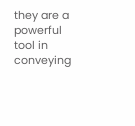they are a powerful tool in conveying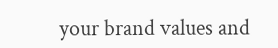your brand values and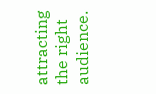attracting the right audience.